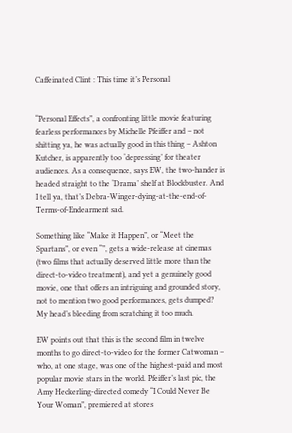Caffeinated Clint : This time it’s Personal


“Personal Effects”, a confronting little movie featuring fearless performances by Michelle Pfeiffer and – not shitting ya, he was actually good in this thing – Ashton Kutcher, is apparently too ‘depressing’ for theater audiences. As a consequence, says EW, the two-hander is headed straight to the ‘Drama’ shelf at Blockbuster. And I tell ya, that’s Debra-Winger-dying-at-the-end-of-Terms-of-Endearment sad.

Something like “Make it Happen”, or “Meet the Spartans”, or even “”, gets a wide-release at cinemas (two films that actually deserved little more than the direct-to-video treatment), and yet a genuinely good movie, one that offers an intriguing and grounded story, not to mention two good performances, gets dumped? My head’s bleeding from scratching it too much.

EW points out that this is the second film in twelve months to go direct-to-video for the former Catwoman – who, at one stage, was one of the highest-paid and most popular movie stars in the world. Pfeiffer’s last pic, the Amy Heckerling-directed comedy “I Could Never Be Your Woman”, premiered at stores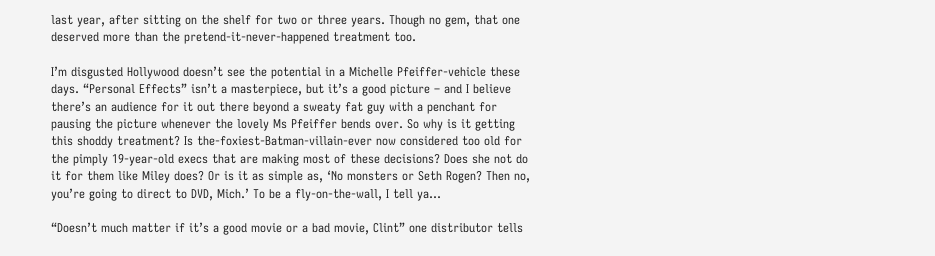last year, after sitting on the shelf for two or three years. Though no gem, that one deserved more than the pretend-it-never-happened treatment too.

I’m disgusted Hollywood doesn’t see the potential in a Michelle Pfeiffer-vehicle these days. “Personal Effects” isn’t a masterpiece, but it’s a good picture – and I believe there’s an audience for it out there beyond a sweaty fat guy with a penchant for pausing the picture whenever the lovely Ms Pfeiffer bends over. So why is it getting this shoddy treatment? Is the-foxiest-Batman-villain-ever now considered too old for the pimply 19-year-old execs that are making most of these decisions? Does she not do it for them like Miley does? Or is it as simple as, ‘No monsters or Seth Rogen? Then no, you’re going to direct to DVD, Mich.’ To be a fly-on-the-wall, I tell ya…

“Doesn’t much matter if it’s a good movie or a bad movie, Clint” one distributor tells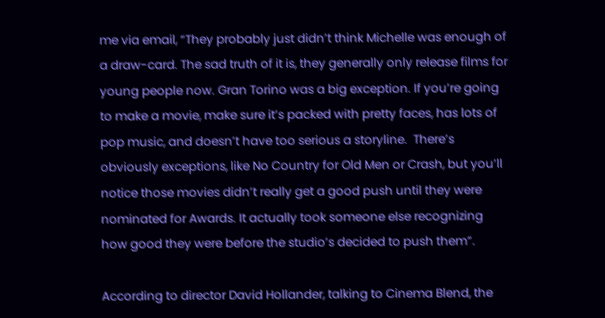me via email, “They probably just didn’t think Michelle was enough of a draw-card. The sad truth of it is, they generally only release films for young people now. Gran Torino was a big exception. If you’re going to make a movie, make sure it’s packed with pretty faces, has lots of pop music, and doesn’t have too serious a storyline.  There’s obviously exceptions, like No Country for Old Men or Crash, but you’ll notice those movies didn’t really get a good push until they were nominated for Awards. It actually took someone else recognizing how good they were before the studio’s decided to push them”.

According to director David Hollander, talking to Cinema Blend, the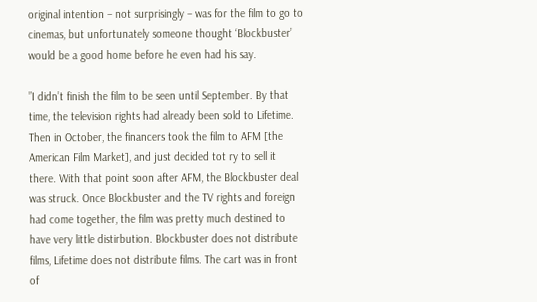original intention – not surprisingly – was for the film to go to cinemas, but unfortunately someone thought ‘Blockbuster’ would be a good home before he even had his say.

”I didn’t finish the film to be seen until September. By that time, the television rights had already been sold to Lifetime. Then in October, the financers took the film to AFM [the American Film Market], and just decided tot ry to sell it there. With that point soon after AFM, the Blockbuster deal was struck. Once Blockbuster and the TV rights and foreign had come together, the film was pretty much destined to have very little distirbution. Blockbuster does not distribute films, Lifetime does not distribute films. The cart was in front of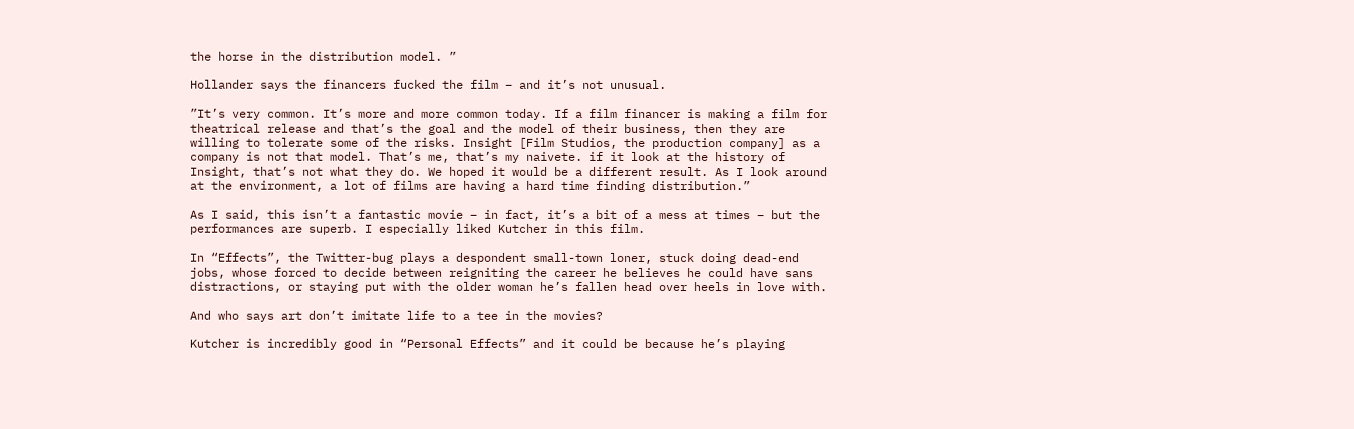the horse in the distribution model. ”

Hollander says the financers fucked the film – and it’s not unusual.

”It’s very common. It’s more and more common today. If a film financer is making a film for theatrical release and that’s the goal and the model of their business, then they are willing to tolerate some of the risks. Insight [Film Studios, the production company] as a company is not that model. That’s me, that’s my naivete. if it look at the history of Insight, that’s not what they do. We hoped it would be a different result. As I look around at the environment, a lot of films are having a hard time finding distribution.”

As I said, this isn’t a fantastic movie – in fact, it’s a bit of a mess at times – but the performances are superb. I especially liked Kutcher in this film.

In “Effects”, the Twitter-bug plays a despondent small-town loner, stuck doing dead-end jobs, whose forced to decide between reigniting the career he believes he could have sans distractions, or staying put with the older woman he’s fallen head over heels in love with.

And who says art don’t imitate life to a tee in the movies?

Kutcher is incredibly good in “Personal Effects” and it could be because he’s playing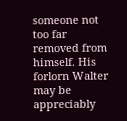someone not too far removed from himself. His forlorn Walter may be appreciably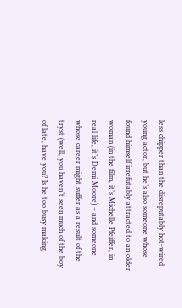less chipper than the disreputably hot-wired young actor, but he’s also someone whose found himself irrefutably attracted to an older woman (in the film, it’s Michelle Pfeiffer, in real life, it’s Demi Moore) – and someone whose career might suffer as a result of the tryst (well, you haven’t seen much of the boy of late, have you? Is he too busy making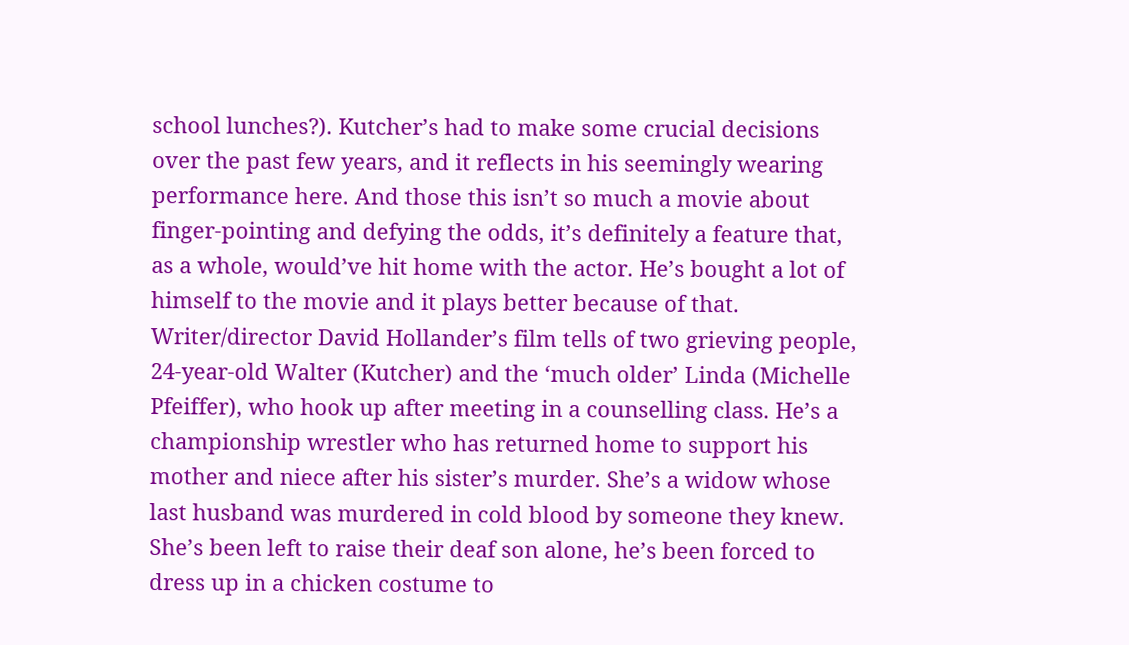school lunches?). Kutcher’s had to make some crucial decisions over the past few years, and it reflects in his seemingly wearing performance here. And those this isn’t so much a movie about finger-pointing and defying the odds, it’s definitely a feature that, as a whole, would’ve hit home with the actor. He’s bought a lot of himself to the movie and it plays better because of that.
Writer/director David Hollander’s film tells of two grieving people, 24-year-old Walter (Kutcher) and the ‘much older’ Linda (Michelle Pfeiffer), who hook up after meeting in a counselling class. He’s a championship wrestler who has returned home to support his mother and niece after his sister’s murder. She’s a widow whose last husband was murdered in cold blood by someone they knew. She’s been left to raise their deaf son alone, he’s been forced to dress up in a chicken costume to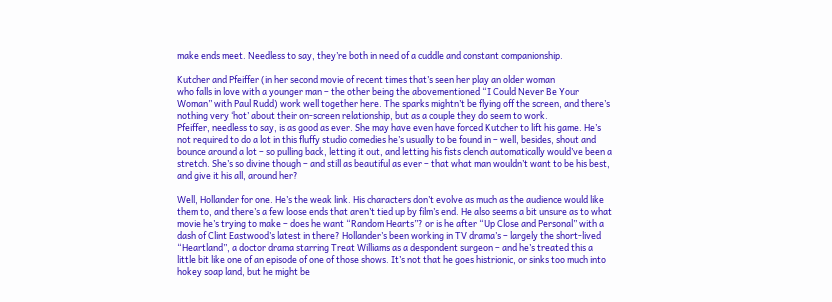make ends meet. Needless to say, they’re both in need of a cuddle and constant companionship.

Kutcher and Pfeiffer (in her second movie of recent times that’s seen her play an older woman
who falls in love with a younger man – the other being the abovementioned “I Could Never Be Your Woman” with Paul Rudd) work well together here. The sparks mightn’t be flying off the screen, and there’s nothing very ‘hot’ about their on-screen relationship, but as a couple they do seem to work.
Pfeiffer, needless to say, is as good as ever. She may have even have forced Kutcher to lift his game. He’s not required to do a lot in this fluffy studio comedies he’s usually to be found in – well, besides, shout and bounce around a lot – so pulling back, letting it out, and letting his fists clench automatically would’ve been a stretch. She’s so divine though – and still as beautiful as ever – that what man wouldn’t want to be his best, and give it his all, around her?

Well, Hollander for one. He’s the weak link. His characters don’t evolve as much as the audience would like them to, and there’s a few loose ends that aren’t tied up by film’s end. He also seems a bit unsure as to what movie he’s trying to make – does he want “Random Hearts”? or is he after “Up Close and Personal” with a dash of Clint Eastwood’s latest in there? Hollander’s been working in TV drama’s – largely the short-lived “Heartland”, a doctor drama starring Treat Williams as a despondent surgeon – and he’s treated this a little bit like one of an episode of one of those shows. It’s not that he goes histrionic, or sinks too much into hokey soap land, but he might be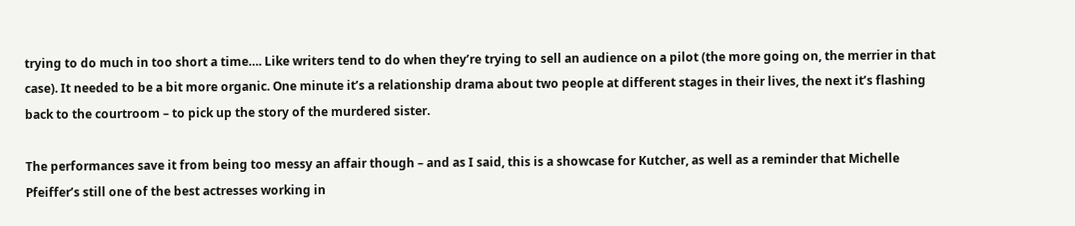trying to do much in too short a time…. Like writers tend to do when they’re trying to sell an audience on a pilot (the more going on, the merrier in that case). It needed to be a bit more organic. One minute it’s a relationship drama about two people at different stages in their lives, the next it’s flashing back to the courtroom – to pick up the story of the murdered sister.

The performances save it from being too messy an affair though – and as I said, this is a showcase for Kutcher, as well as a reminder that Michelle Pfeiffer’s still one of the best actresses working in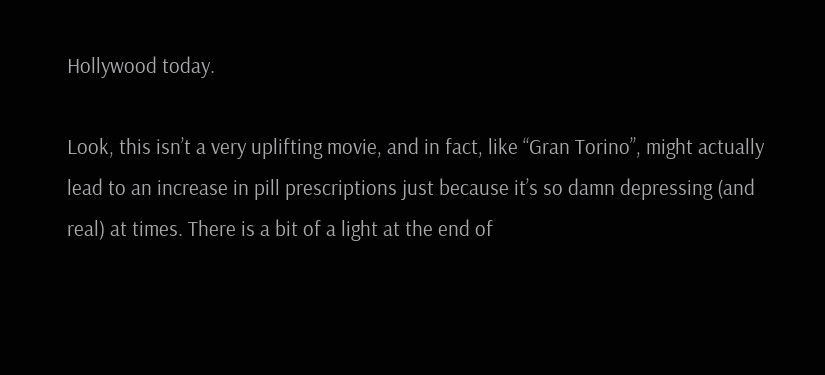Hollywood today.

Look, this isn’t a very uplifting movie, and in fact, like “Gran Torino”, might actually lead to an increase in pill prescriptions just because it’s so damn depressing (and real) at times. There is a bit of a light at the end of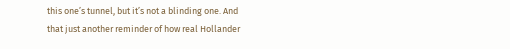this one’s tunnel, but it’s not a blinding one. And that just another reminder of how real Hollander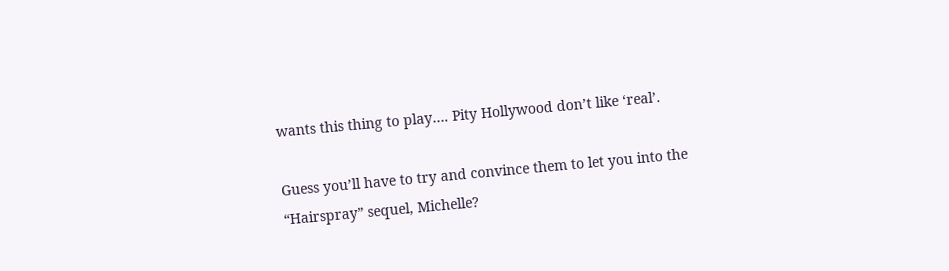wants this thing to play…. Pity Hollywood don’t like ‘real’.

Guess you’ll have to try and convince them to let you into the “Hairspray” sequel, Michelle?